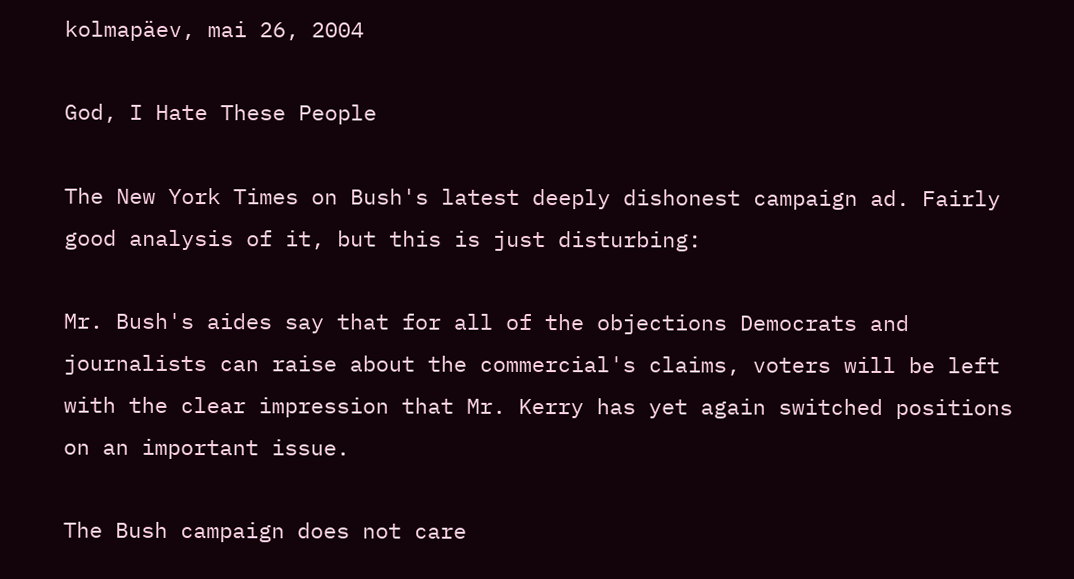kolmapäev, mai 26, 2004

God, I Hate These People

The New York Times on Bush's latest deeply dishonest campaign ad. Fairly good analysis of it, but this is just disturbing:

Mr. Bush's aides say that for all of the objections Democrats and journalists can raise about the commercial's claims, voters will be left with the clear impression that Mr. Kerry has yet again switched positions on an important issue.

The Bush campaign does not care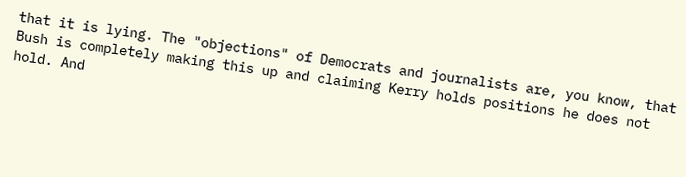that it is lying. The "objections" of Democrats and journalists are, you know, that Bush is completely making this up and claiming Kerry holds positions he does not hold. And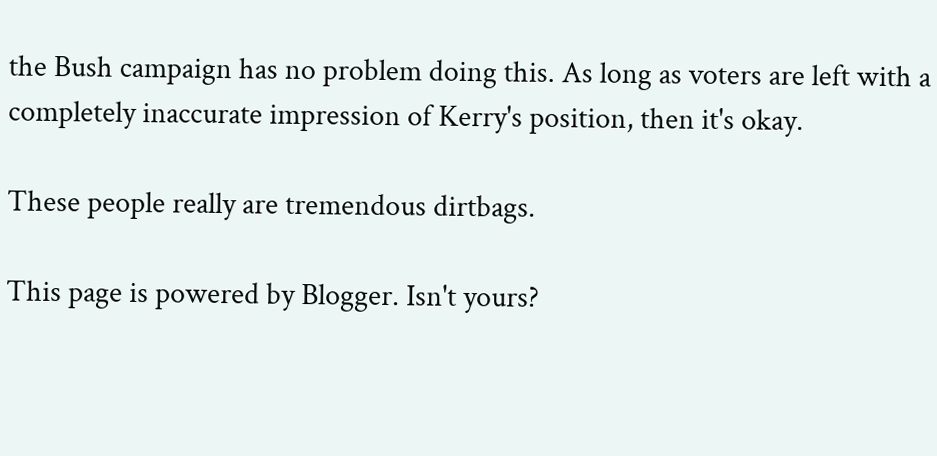the Bush campaign has no problem doing this. As long as voters are left with a completely inaccurate impression of Kerry's position, then it's okay.

These people really are tremendous dirtbags.

This page is powered by Blogger. Isn't yours?